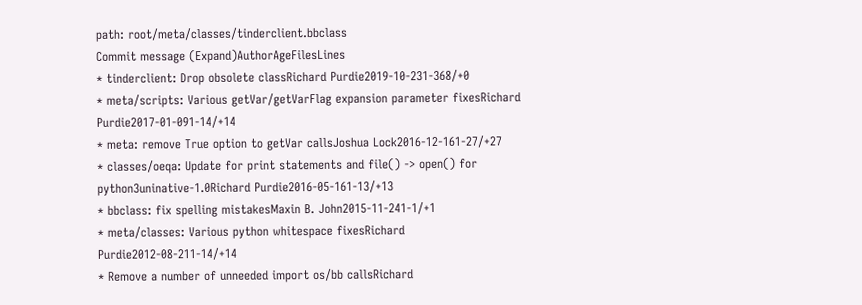path: root/meta/classes/tinderclient.bbclass
Commit message (Expand)AuthorAgeFilesLines
* tinderclient: Drop obsolete classRichard Purdie2019-10-231-368/+0
* meta/scripts: Various getVar/getVarFlag expansion parameter fixesRichard Purdie2017-01-091-14/+14
* meta: remove True option to getVar callsJoshua Lock2016-12-161-27/+27
* classes/oeqa: Update for print statements and file() -> open() for python3uninative-1.0Richard Purdie2016-05-161-13/+13
* bbclass: fix spelling mistakesMaxin B. John2015-11-241-1/+1
* meta/classes: Various python whitespace fixesRichard Purdie2012-08-211-14/+14
* Remove a number of unneeded import os/bb callsRichard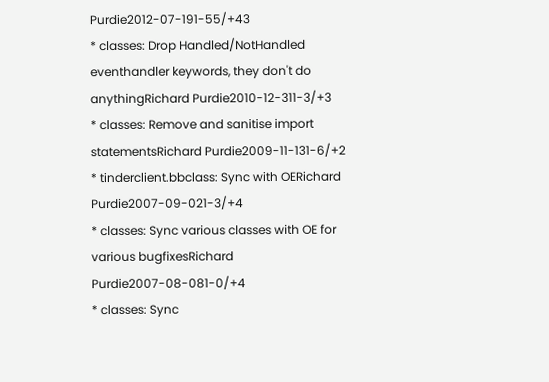Purdie2012-07-191-55/+43
* classes: Drop Handled/NotHandled eventhandler keywords, they don't do anythingRichard Purdie2010-12-311-3/+3
* classes: Remove and sanitise import statementsRichard Purdie2009-11-131-6/+2
* tinderclient.bbclass: Sync with OERichard Purdie2007-09-021-3/+4
* classes: Sync various classes with OE for various bugfixesRichard Purdie2007-08-081-0/+4
* classes: Sync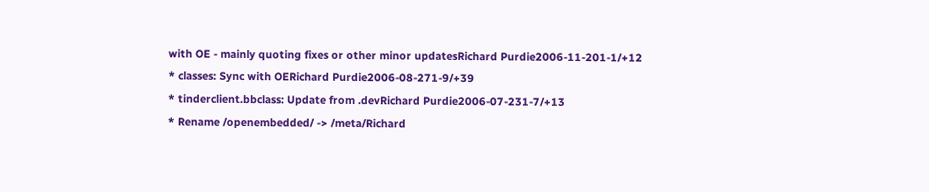with OE - mainly quoting fixes or other minor updatesRichard Purdie2006-11-201-1/+12
* classes: Sync with OERichard Purdie2006-08-271-9/+39
* tinderclient.bbclass: Update from .devRichard Purdie2006-07-231-7/+13
* Rename /openembedded/ -> /meta/Richard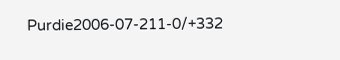Purdie2006-07-211-0/+332